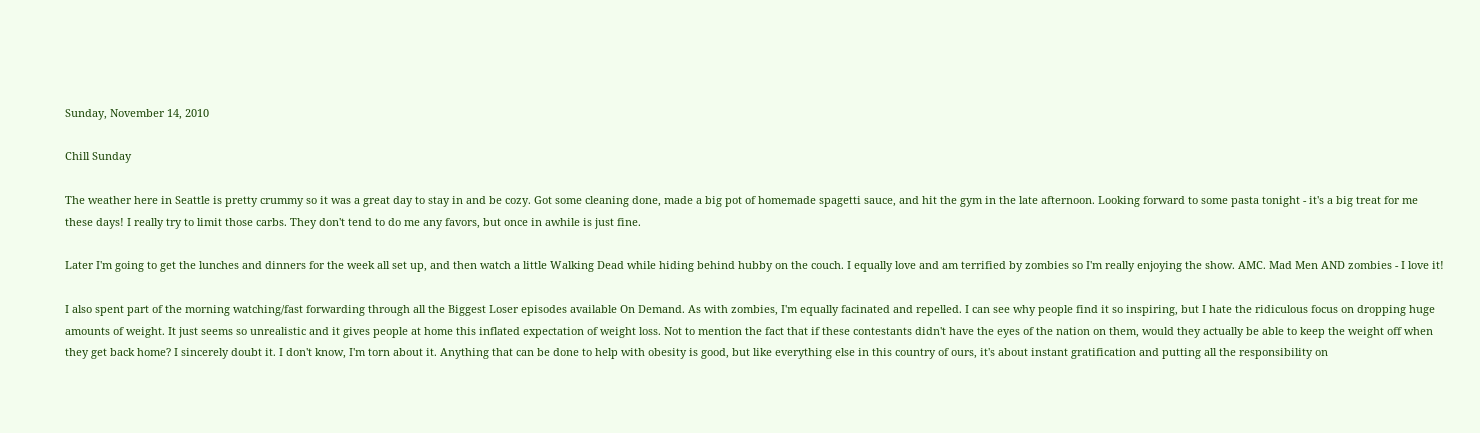Sunday, November 14, 2010

Chill Sunday

The weather here in Seattle is pretty crummy so it was a great day to stay in and be cozy. Got some cleaning done, made a big pot of homemade spagetti sauce, and hit the gym in the late afternoon. Looking forward to some pasta tonight - it's a big treat for me these days! I really try to limit those carbs. They don't tend to do me any favors, but once in awhile is just fine.

Later I'm going to get the lunches and dinners for the week all set up, and then watch a little Walking Dead while hiding behind hubby on the couch. I equally love and am terrified by zombies so I'm really enjoying the show. AMC. Mad Men AND zombies - I love it!

I also spent part of the morning watching/fast forwarding through all the Biggest Loser episodes available On Demand. As with zombies, I'm equally facinated and repelled. I can see why people find it so inspiring, but I hate the ridiculous focus on dropping huge amounts of weight. It just seems so unrealistic and it gives people at home this inflated expectation of weight loss. Not to mention the fact that if these contestants didn't have the eyes of the nation on them, would they actually be able to keep the weight off when they get back home? I sincerely doubt it. I don't know, I'm torn about it. Anything that can be done to help with obesity is good, but like everything else in this country of ours, it's about instant gratification and putting all the responsibility on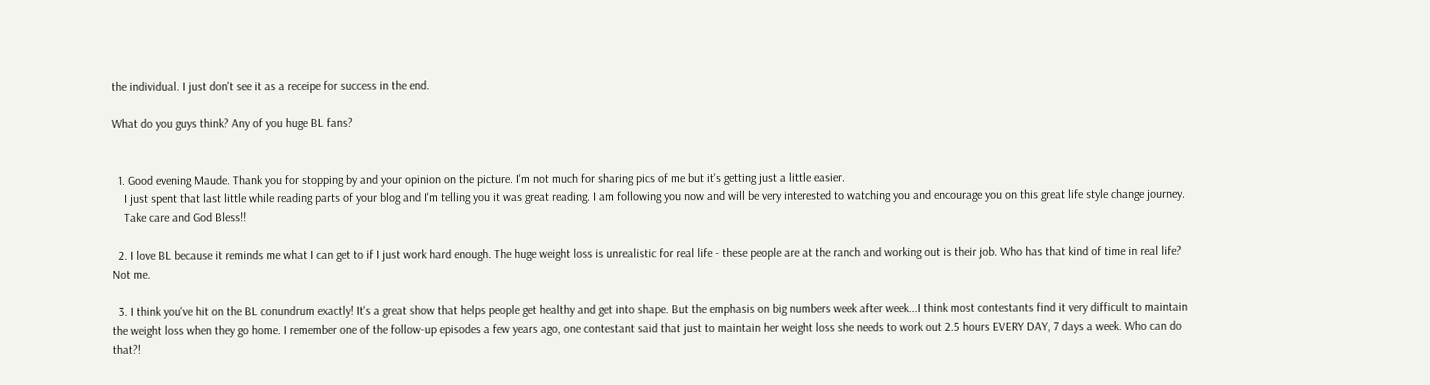the individual. I just don't see it as a receipe for success in the end.

What do you guys think? Any of you huge BL fans?


  1. Good evening Maude. Thank you for stopping by and your opinion on the picture. I'm not much for sharing pics of me but it's getting just a little easier.
    I just spent that last little while reading parts of your blog and I'm telling you it was great reading. I am following you now and will be very interested to watching you and encourage you on this great life style change journey.
    Take care and God Bless!!

  2. I love BL because it reminds me what I can get to if I just work hard enough. The huge weight loss is unrealistic for real life - these people are at the ranch and working out is their job. Who has that kind of time in real life? Not me.

  3. I think you've hit on the BL conundrum exactly! It's a great show that helps people get healthy and get into shape. But the emphasis on big numbers week after week...I think most contestants find it very difficult to maintain the weight loss when they go home. I remember one of the follow-up episodes a few years ago, one contestant said that just to maintain her weight loss she needs to work out 2.5 hours EVERY DAY, 7 days a week. Who can do that?!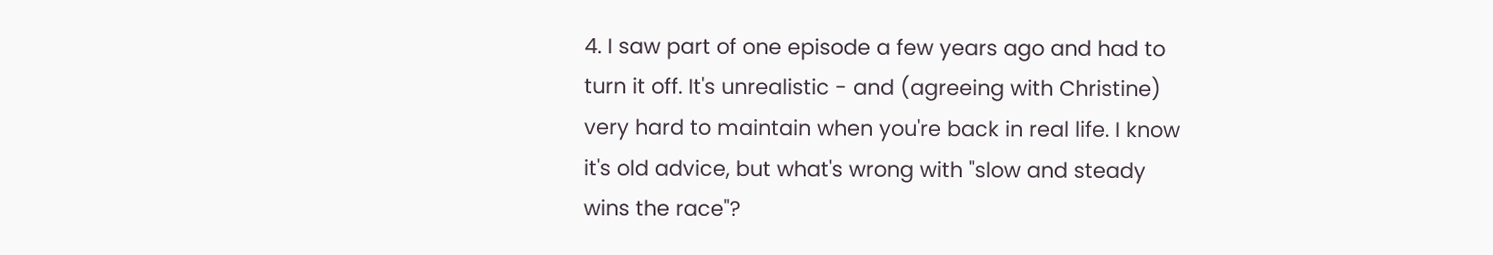4. I saw part of one episode a few years ago and had to turn it off. It's unrealistic - and (agreeing with Christine) very hard to maintain when you're back in real life. I know it's old advice, but what's wrong with "slow and steady wins the race"?